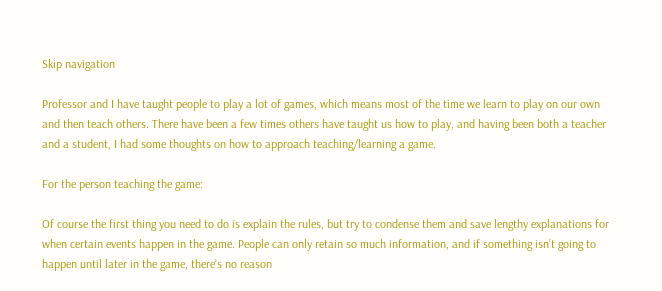Skip navigation

Professor and I have taught people to play a lot of games, which means most of the time we learn to play on our own and then teach others. There have been a few times others have taught us how to play, and having been both a teacher and a student, I had some thoughts on how to approach teaching/learning a game.

For the person teaching the game:

Of course the first thing you need to do is explain the rules, but try to condense them and save lengthy explanations for when certain events happen in the game. People can only retain so much information, and if something isn’t going to happen until later in the game, there’s no reason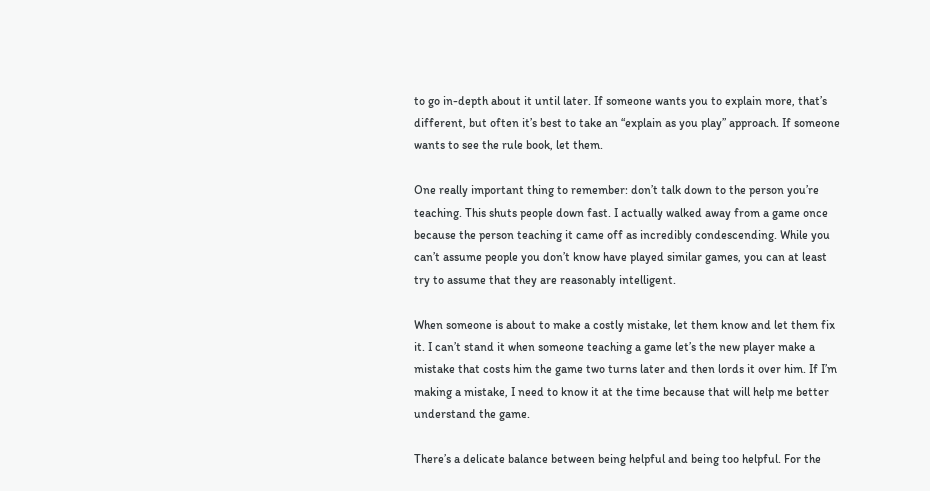to go in-depth about it until later. If someone wants you to explain more, that’s different, but often it’s best to take an “explain as you play” approach. If someone wants to see the rule book, let them.

One really important thing to remember: don’t talk down to the person you’re teaching. This shuts people down fast. I actually walked away from a game once because the person teaching it came off as incredibly condescending. While you can’t assume people you don’t know have played similar games, you can at least try to assume that they are reasonably intelligent.

When someone is about to make a costly mistake, let them know and let them fix it. I can’t stand it when someone teaching a game let’s the new player make a mistake that costs him the game two turns later and then lords it over him. If I’m making a mistake, I need to know it at the time because that will help me better understand the game.

There’s a delicate balance between being helpful and being too helpful. For the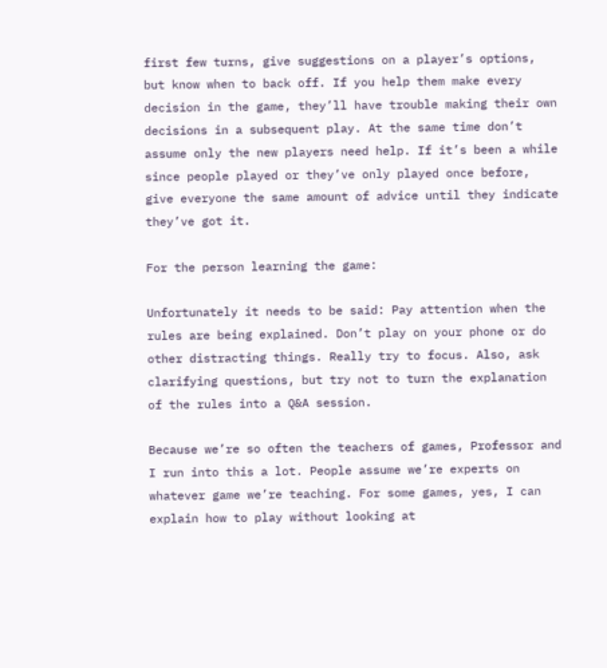first few turns, give suggestions on a player’s options, but know when to back off. If you help them make every decision in the game, they’ll have trouble making their own decisions in a subsequent play. At the same time don’t assume only the new players need help. If it’s been a while since people played or they’ve only played once before, give everyone the same amount of advice until they indicate they’ve got it.

For the person learning the game:

Unfortunately it needs to be said: Pay attention when the rules are being explained. Don’t play on your phone or do other distracting things. Really try to focus. Also, ask clarifying questions, but try not to turn the explanation of the rules into a Q&A session.

Because we’re so often the teachers of games, Professor and I run into this a lot. People assume we’re experts on whatever game we’re teaching. For some games, yes, I can explain how to play without looking at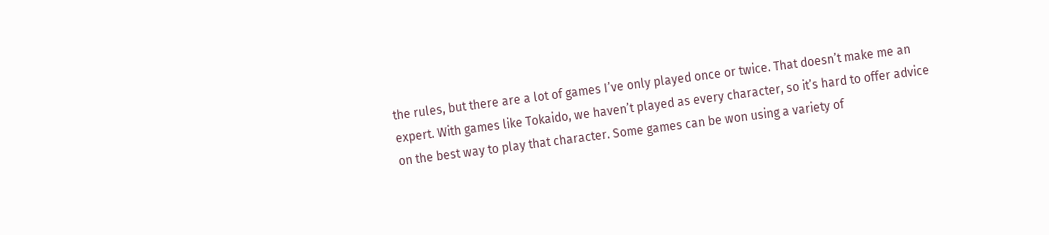the rules, but there are a lot of games I’ve only played once or twice. That doesn’t make me an expert. With games like Tokaido, we haven’t played as every character, so it’s hard to offer advice on the best way to play that character. Some games can be won using a variety of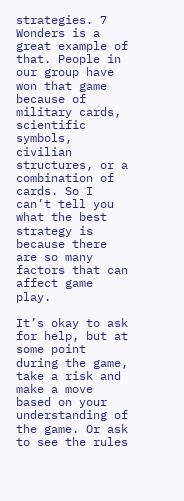strategies. 7 Wonders is a great example of that. People in our group have won that game because of military cards, scientific symbols, civilian structures, or a combination of cards. So I can’t tell you what the best strategy is because there are so many factors that can affect game play.

It’s okay to ask for help, but at some point during the game, take a risk and make a move based on your understanding of the game. Or ask to see the rules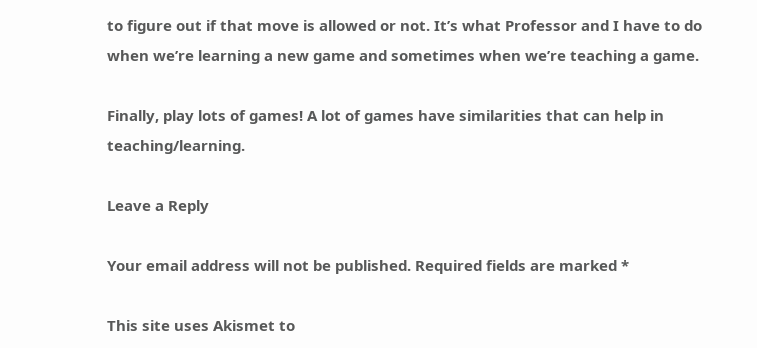to figure out if that move is allowed or not. It’s what Professor and I have to do when we’re learning a new game and sometimes when we’re teaching a game.

Finally, play lots of games! A lot of games have similarities that can help in teaching/learning.

Leave a Reply

Your email address will not be published. Required fields are marked *

This site uses Akismet to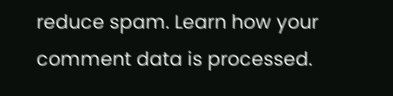reduce spam. Learn how your comment data is processed.